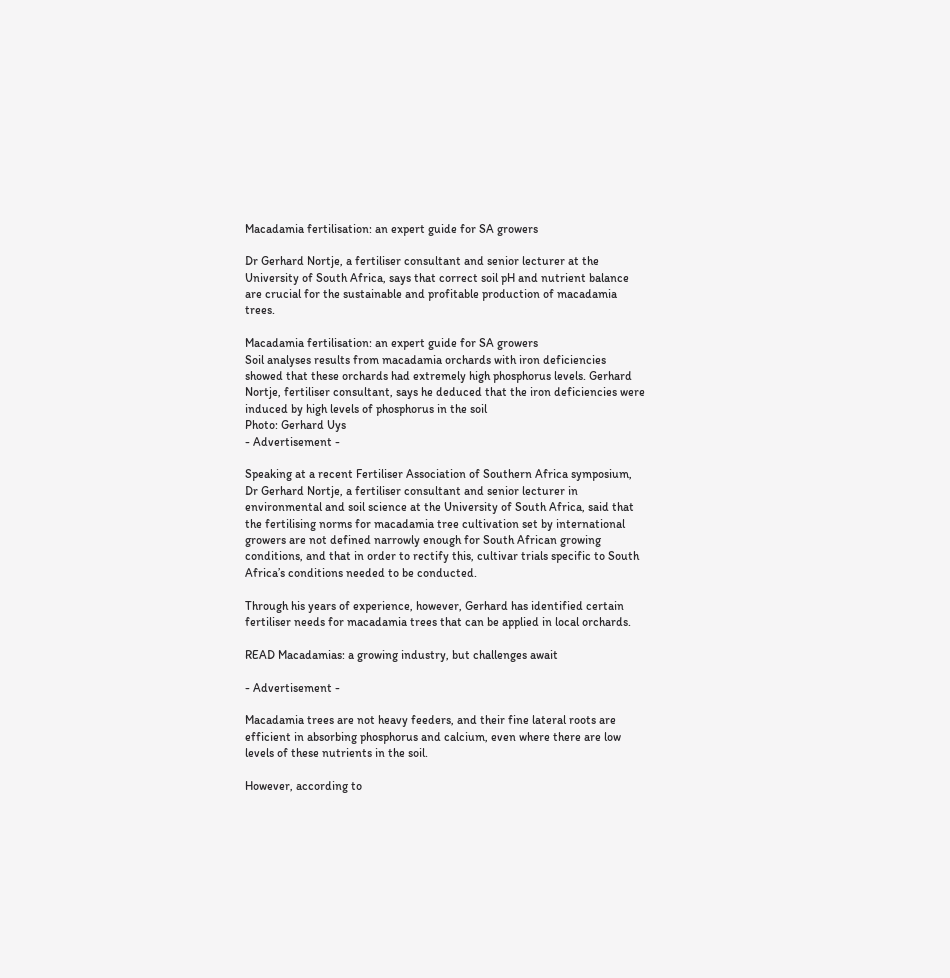Macadamia fertilisation: an expert guide for SA growers

Dr Gerhard Nortje, a fertiliser consultant and senior lecturer at the University of South Africa, says that correct soil pH and nutrient balance are crucial for the sustainable and profitable production of macadamia trees.

Macadamia fertilisation: an expert guide for SA growers
Soil analyses results from macadamia orchards with iron deficiencies showed that these orchards had extremely high phosphorus levels. Gerhard Nortje, fertiliser consultant, says he deduced that the iron deficiencies were induced by high levels of phosphorus in the soil
Photo: Gerhard Uys
- Advertisement -

Speaking at a recent Fertiliser Association of Southern Africa symposium, Dr Gerhard Nortje, a fertiliser consultant and senior lecturer in environmental and soil science at the University of South Africa, said that the fertilising norms for macadamia tree cultivation set by international growers are not defined narrowly enough for South African growing conditions, and that in order to rectify this, cultivar trials specific to South Africa’s conditions needed to be conducted.

Through his years of experience, however, Gerhard has identified certain fertiliser needs for macadamia trees that can be applied in local orchards.

READ Macadamias: a growing industry, but challenges await

- Advertisement -

Macadamia trees are not heavy feeders, and their fine lateral roots are efficient in absorbing phosphorus and calcium, even where there are low levels of these nutrients in the soil.

However, according to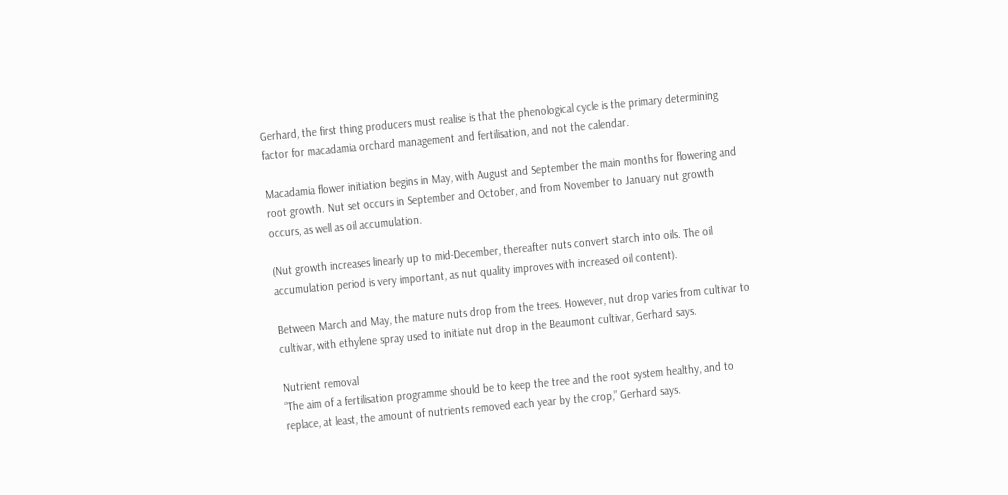Gerhard, the first thing producers must realise is that the phenological cycle is the primary determining factor for macadamia orchard management and fertilisation, and not the calendar.

Macadamia flower initiation begins in May, with August and September the main months for flowering and root growth. Nut set occurs in September and October, and from November to January nut growth occurs, as well as oil accumulation.

(Nut growth increases linearly up to mid-December, thereafter nuts convert starch into oils. The oil accumulation period is very important, as nut quality improves with increased oil content).

Between March and May, the mature nuts drop from the trees. However, nut drop varies from cultivar to cultivar, with ethylene spray used to initiate nut drop in the Beaumont cultivar, Gerhard says.

Nutrient removal
“The aim of a fertilisation programme should be to keep the tree and the root system healthy, and to replace, at least, the amount of nutrients removed each year by the crop,” Gerhard says.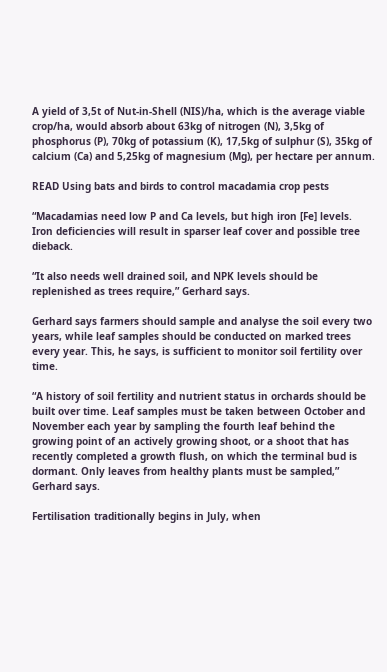A yield of 3,5t of Nut-in-Shell (NIS)/ha, which is the average viable crop/ha, would absorb about 63kg of nitrogen (N), 3,5kg of phosphorus (P), 70kg of potassium (K), 17,5kg of sulphur (S), 35kg of calcium (Ca) and 5,25kg of magnesium (Mg), per hectare per annum.

READ Using bats and birds to control macadamia crop pests

“Macadamias need low P and Ca levels, but high iron [Fe] levels. Iron deficiencies will result in sparser leaf cover and possible tree dieback.

“It also needs well drained soil, and NPK levels should be replenished as trees require,” Gerhard says.

Gerhard says farmers should sample and analyse the soil every two years, while leaf samples should be conducted on marked trees every year. This, he says, is sufficient to monitor soil fertility over time.

“A history of soil fertility and nutrient status in orchards should be built over time. Leaf samples must be taken between October and November each year by sampling the fourth leaf behind the growing point of an actively growing shoot, or a shoot that has recently completed a growth flush, on which the terminal bud is dormant. Only leaves from healthy plants must be sampled,” Gerhard says.

Fertilisation traditionally begins in July, when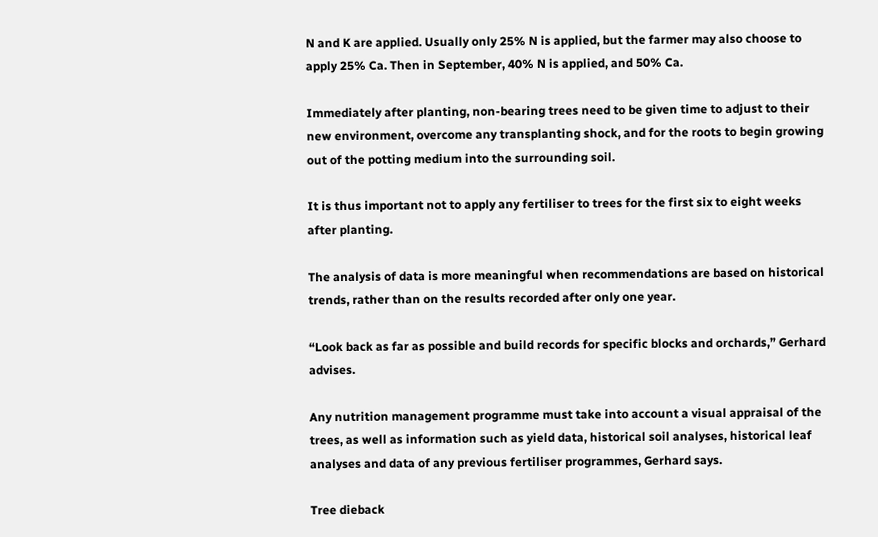N and K are applied. Usually only 25% N is applied, but the farmer may also choose to apply 25% Ca. Then in September, 40% N is applied, and 50% Ca.

Immediately after planting, non-bearing trees need to be given time to adjust to their new environment, overcome any transplanting shock, and for the roots to begin growing out of the potting medium into the surrounding soil.

It is thus important not to apply any fertiliser to trees for the first six to eight weeks after planting.

The analysis of data is more meaningful when recommendations are based on historical trends, rather than on the results recorded after only one year.

“Look back as far as possible and build records for specific blocks and orchards,” Gerhard advises.

Any nutrition management programme must take into account a visual appraisal of the trees, as well as information such as yield data, historical soil analyses, historical leaf analyses and data of any previous fertiliser programmes, Gerhard says.

Tree dieback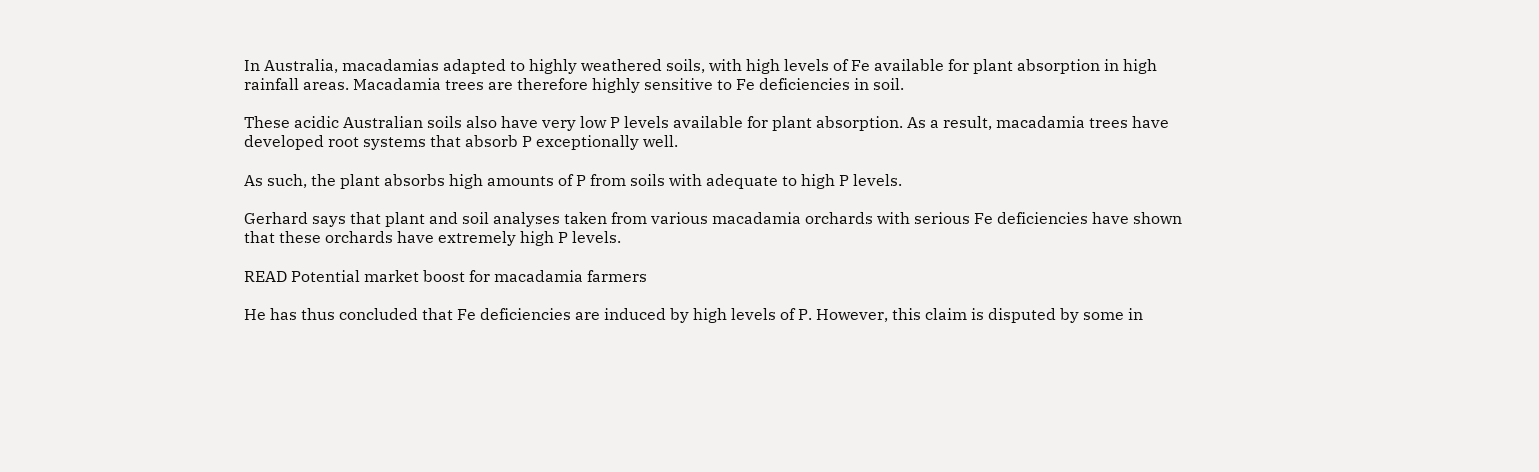In Australia, macadamias adapted to highly weathered soils, with high levels of Fe available for plant absorption in high rainfall areas. Macadamia trees are therefore highly sensitive to Fe deficiencies in soil.

These acidic Australian soils also have very low P levels available for plant absorption. As a result, macadamia trees have developed root systems that absorb P exceptionally well.

As such, the plant absorbs high amounts of P from soils with adequate to high P levels.

Gerhard says that plant and soil analyses taken from various macadamia orchards with serious Fe deficiencies have shown that these orchards have extremely high P levels.

READ Potential market boost for macadamia farmers

He has thus concluded that Fe deficiencies are induced by high levels of P. However, this claim is disputed by some in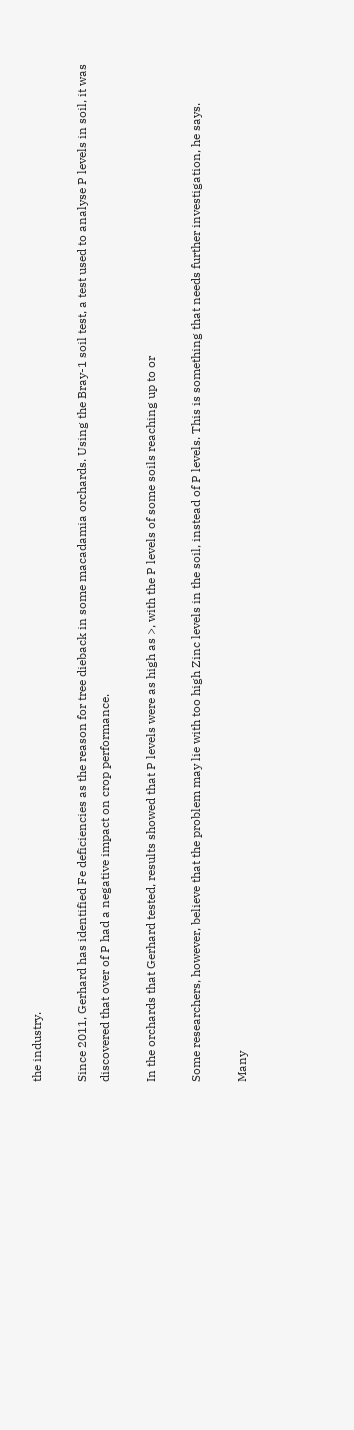the industry.

Since 2011, Gerhard has identified Fe deficiencies as the reason for tree dieback in some macadamia orchards. Using the Bray-1 soil test, a test used to analyse P levels in soil, it was discovered that over of P had a negative impact on crop performance.

In the orchards that Gerhard tested, results showed that P levels were as high as >, with the P levels of some soils reaching up to or

Some researchers, however, believe that the problem may lie with too high Zinc levels in the soil, instead of P levels. This is something that needs further investigation, he says.

Many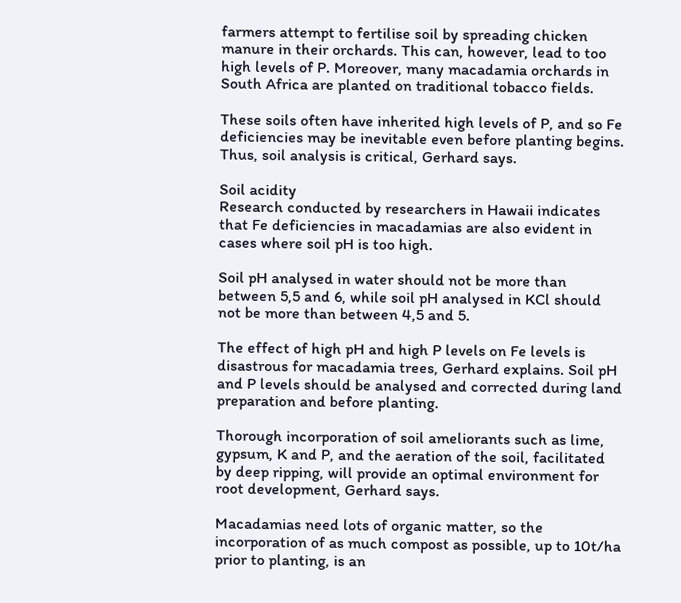farmers attempt to fertilise soil by spreading chicken manure in their orchards. This can, however, lead to too high levels of P. Moreover, many macadamia orchards in South Africa are planted on traditional tobacco fields.

These soils often have inherited high levels of P, and so Fe deficiencies may be inevitable even before planting begins. Thus, soil analysis is critical, Gerhard says.

Soil acidity
Research conducted by researchers in Hawaii indicates that Fe deficiencies in macadamias are also evident in cases where soil pH is too high.

Soil pH analysed in water should not be more than between 5,5 and 6, while soil pH analysed in KCl should not be more than between 4,5 and 5.

The effect of high pH and high P levels on Fe levels is disastrous for macadamia trees, Gerhard explains. Soil pH and P levels should be analysed and corrected during land preparation and before planting.

Thorough incorporation of soil ameliorants such as lime, gypsum, K and P, and the aeration of the soil, facilitated by deep ripping, will provide an optimal environment for root development, Gerhard says.

Macadamias need lots of organic matter, so the incorporation of as much compost as possible, up to 10t/ha prior to planting, is an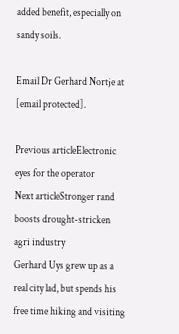added benefit, especially on sandy soils.

Email Dr Gerhard Nortje at [email protected].

Previous articleElectronic eyes for the operator
Next articleStronger rand boosts drought-stricken agri industry
Gerhard Uys grew up as a real city lad, but spends his free time hiking and visiting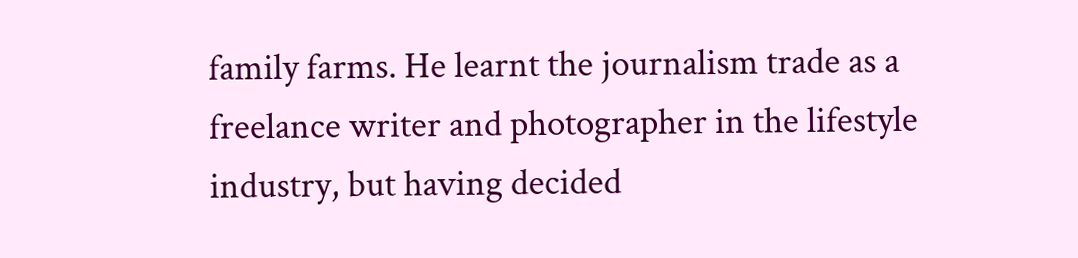family farms. He learnt the journalism trade as a freelance writer and photographer in the lifestyle industry, but having decided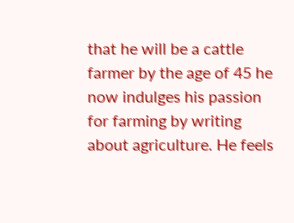that he will be a cattle farmer by the age of 45 he now indulges his passion for farming by writing about agriculture. He feels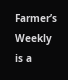Farmer’s Weekly is a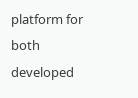platform for both developed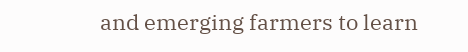and emerging farmers to learn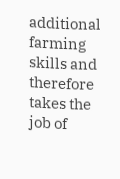additional farming skills and therefore takes the job of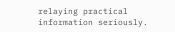relaying practical information seriously.